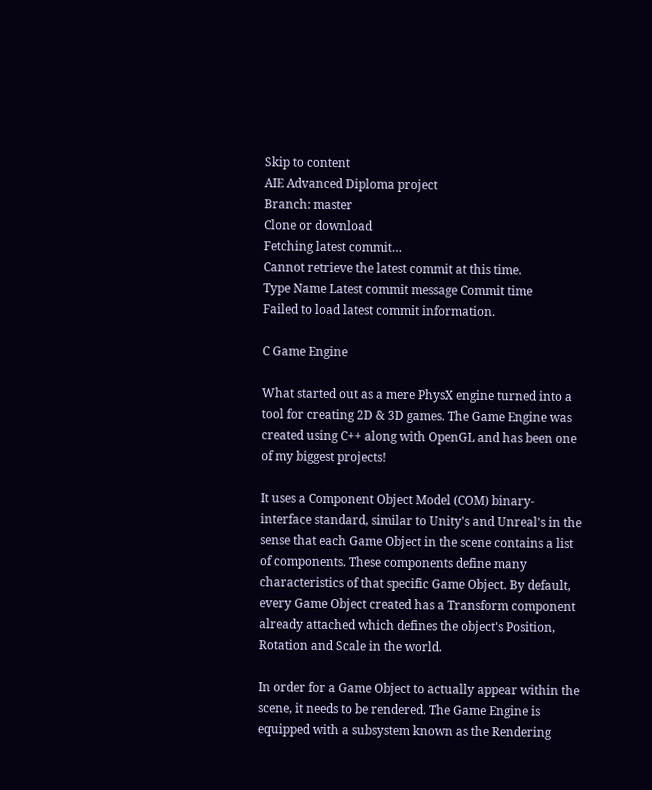Skip to content
AIE Advanced Diploma project
Branch: master
Clone or download
Fetching latest commit…
Cannot retrieve the latest commit at this time.
Type Name Latest commit message Commit time
Failed to load latest commit information.

C Game Engine

What started out as a mere PhysX engine turned into a tool for creating 2D & 3D games. The Game Engine was created using C++ along with OpenGL and has been one of my biggest projects!

It uses a Component Object Model (COM) binary-interface standard, similar to Unity's and Unreal's in the sense that each Game Object in the scene contains a list of components. These components define many characteristics of that specific Game Object. By default, every Game Object created has a Transform component already attached which defines the object's Position, Rotation and Scale in the world.

In order for a Game Object to actually appear within the scene, it needs to be rendered. The Game Engine is equipped with a subsystem known as the Rendering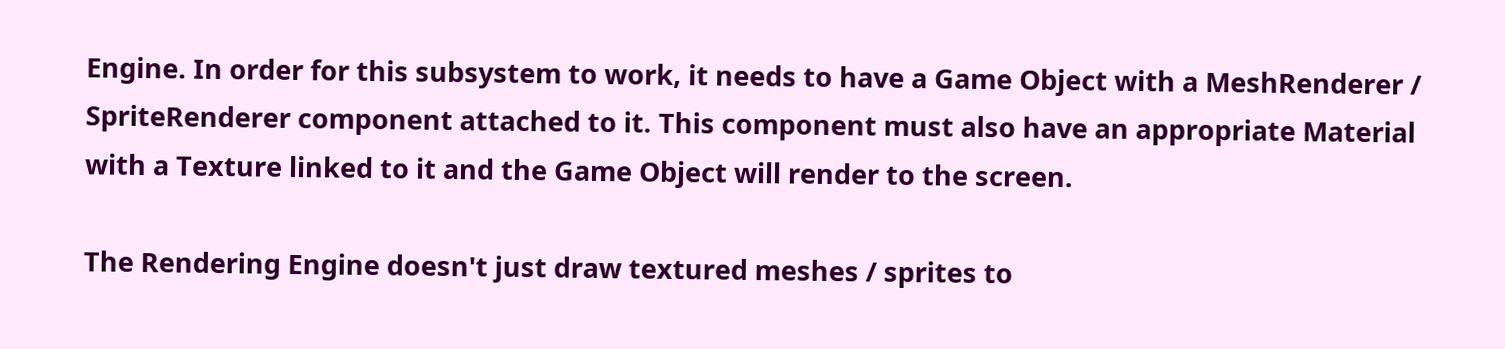Engine. In order for this subsystem to work, it needs to have a Game Object with a MeshRenderer / SpriteRenderer component attached to it. This component must also have an appropriate Material with a Texture linked to it and the Game Object will render to the screen.

The Rendering Engine doesn't just draw textured meshes / sprites to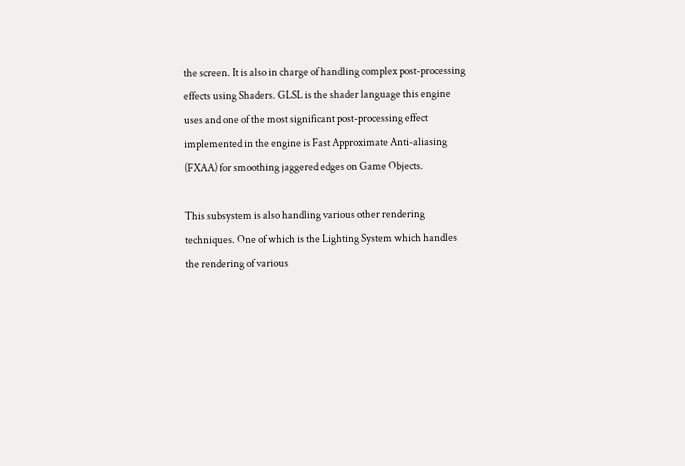the screen. It is also in charge of handling complex post-processing effects using Shaders. GLSL is the shader language this engine uses and one of the most significant post-processing effect implemented in the engine is Fast Approximate Anti-aliasing (FXAA) for smoothing jaggered edges on Game Objects.

This subsystem is also handling various other rendering techniques. One of which is the Lighting System which handles the rendering of various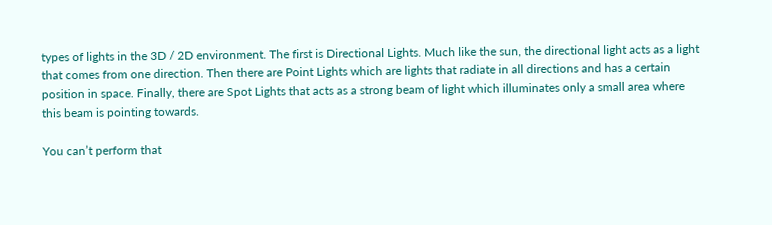types of lights in the 3D / 2D environment. The first is Directional Lights. Much like the sun, the directional light acts as a light that comes from one direction. Then there are Point Lights which are lights that radiate in all directions and has a certain position in space. Finally, there are Spot Lights that acts as a strong beam of light which illuminates only a small area where this beam is pointing towards.

You can’t perform that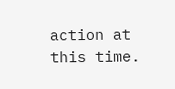action at this time.